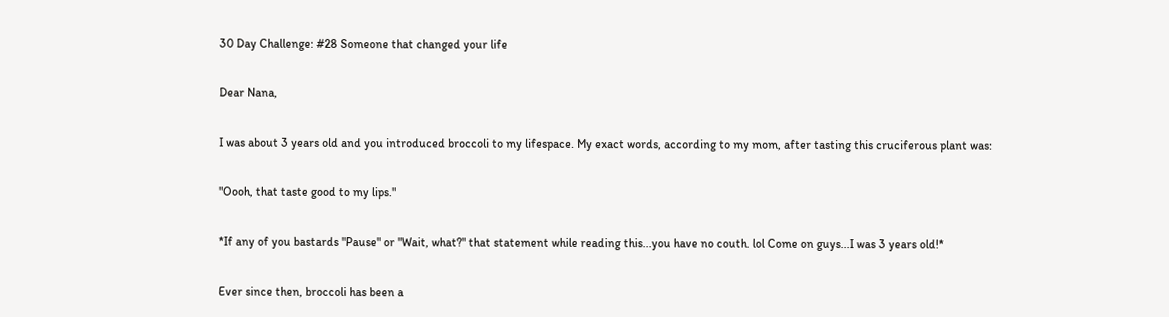30 Day Challenge: #28 Someone that changed your life

Dear Nana,

I was about 3 years old and you introduced broccoli to my lifespace. My exact words, according to my mom, after tasting this cruciferous plant was:

"Oooh, that taste good to my lips."

*If any of you bastards "Pause" or "Wait, what?" that statement while reading this...you have no couth. lol Come on guys...I was 3 years old!*

Ever since then, broccoli has been a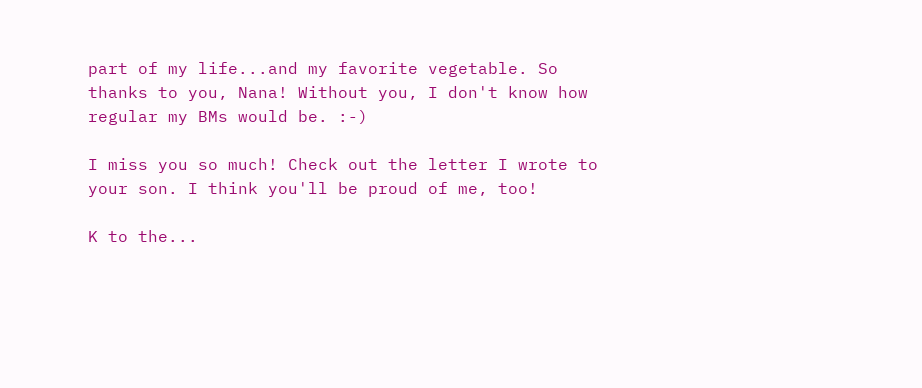part of my life...and my favorite vegetable. So thanks to you, Nana! Without you, I don't know how regular my BMs would be. :-)

I miss you so much! Check out the letter I wrote to your son. I think you'll be proud of me, too!

K to the...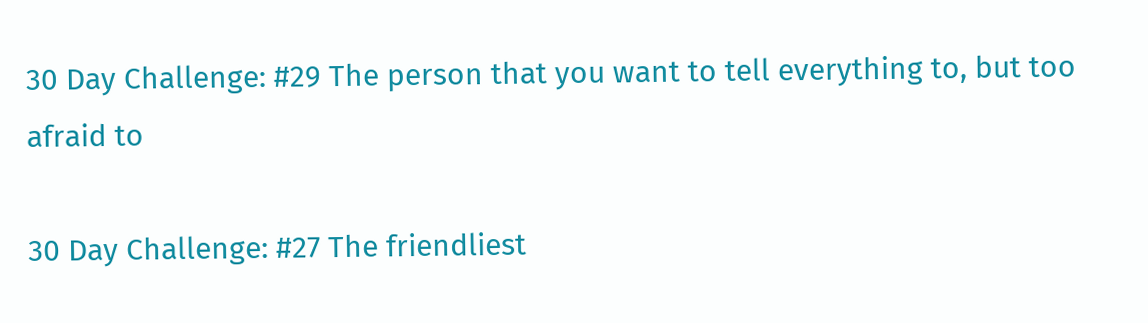30 Day Challenge: #29 The person that you want to tell everything to, but too afraid to

30 Day Challenge: #27 The friendliest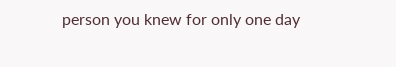person you knew for only one day